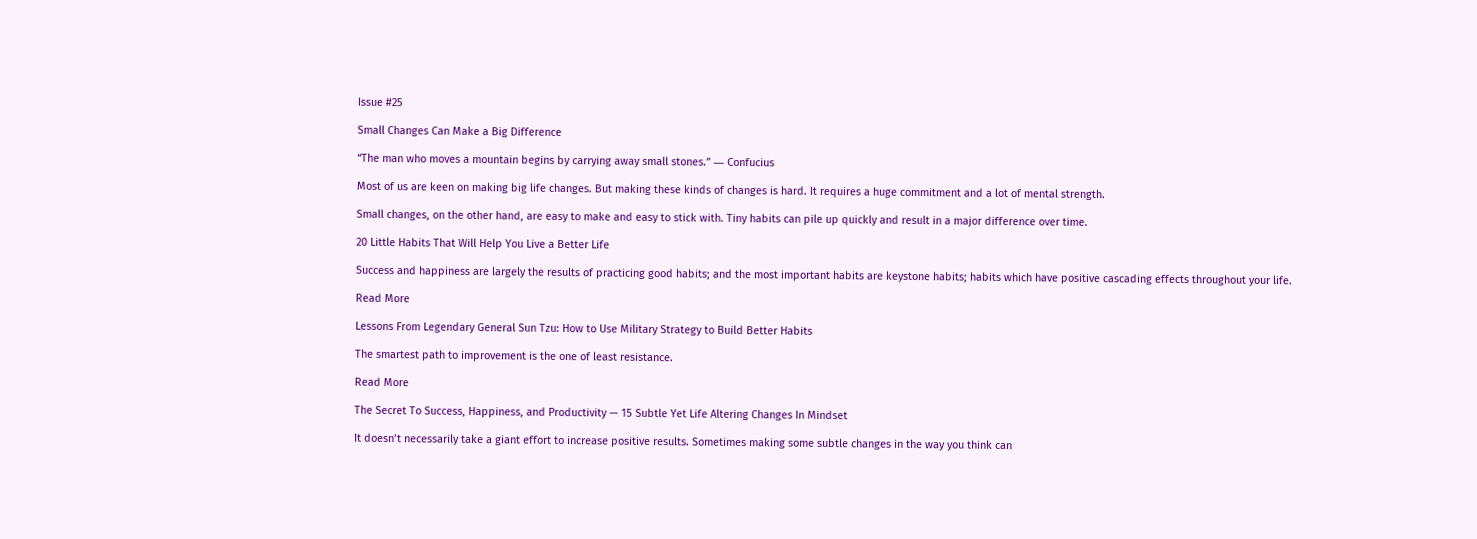Issue #25

Small Changes Can Make a Big Difference

“The man who moves a mountain begins by carrying away small stones.” ― Confucius

Most of us are keen on making big life changes. But making these kinds of changes is hard. It requires a huge commitment and a lot of mental strength.

Small changes, on the other hand, are easy to make and easy to stick with. Tiny habits can pile up quickly and result in a major difference over time.

20 Little Habits That Will Help You Live a Better Life

Success and happiness are largely the results of practicing good habits; and the most important habits are keystone habits; habits which have positive cascading effects throughout your life.

Read More

Lessons From Legendary General Sun Tzu: How to Use Military Strategy to Build Better Habits

The smartest path to improvement is the one of least resistance.

Read More

The Secret To Success, Happiness, and Productivity — 15 Subtle Yet Life Altering Changes In Mindset

It doesn’t necessarily take a giant effort to increase positive results. Sometimes making some subtle changes in the way you think can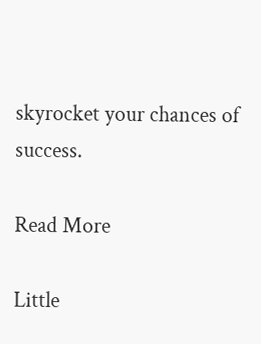skyrocket your chances of success.

Read More

Little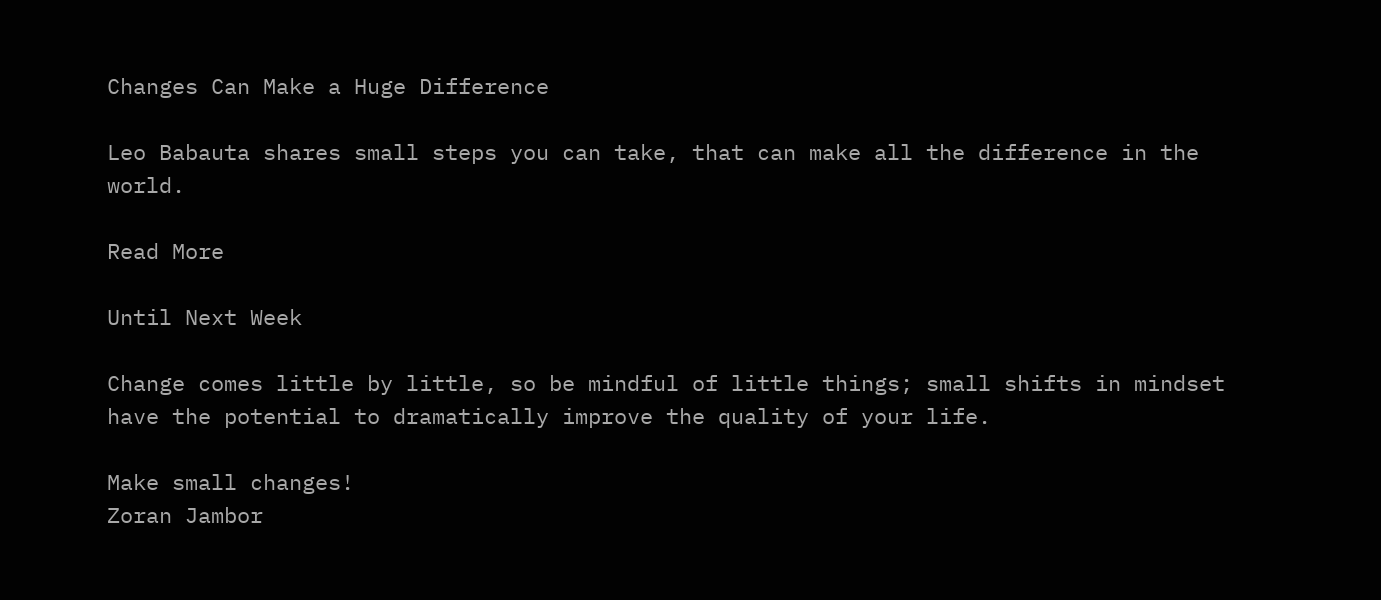Changes Can Make a Huge Difference

Leo Babauta shares small steps you can take, that can make all the difference in the world.

Read More

Until Next Week

Change comes little by little, so be mindful of little things; small shifts in mindset have the potential to dramatically improve the quality of your life.

Make small changes!
Zoran Jambor